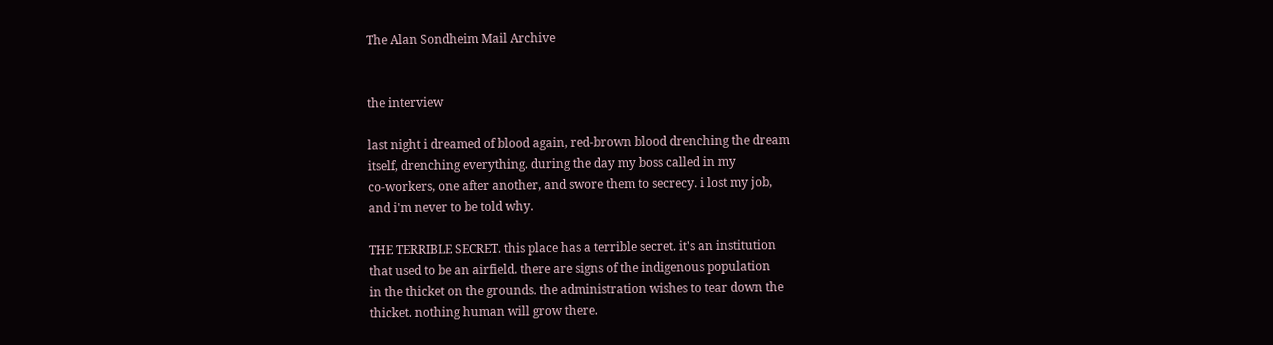The Alan Sondheim Mail Archive


the interview

last night i dreamed of blood again, red-brown blood drenching the dream
itself, drenching everything. during the day my boss called in my
co-workers, one after another, and swore them to secrecy. i lost my job,
and i'm never to be told why.

THE TERRIBLE SECRET. this place has a terrible secret. it's an institution
that used to be an airfield. there are signs of the indigenous population
in the thicket on the grounds. the administration wishes to tear down the
thicket. nothing human will grow there.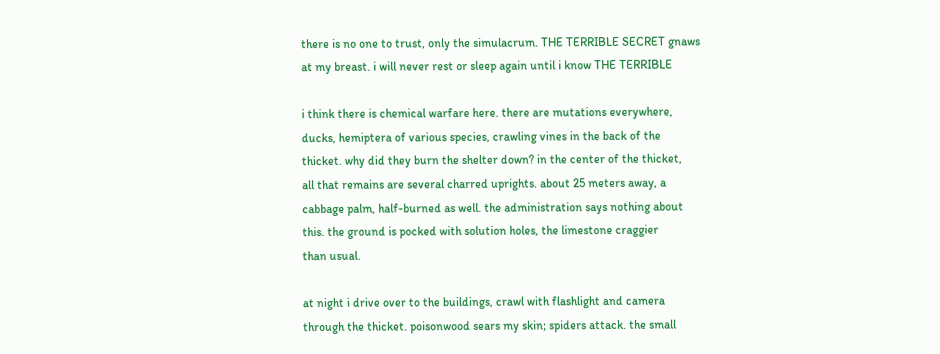there is no one to trust, only the simulacrum. THE TERRIBLE SECRET gnaws
at my breast. i will never rest or sleep again until i know THE TERRIBLE

i think there is chemical warfare here. there are mutations everywhere,
ducks, hemiptera of various species, crawling vines in the back of the
thicket. why did they burn the shelter down? in the center of the thicket,
all that remains are several charred uprights. about 25 meters away, a
cabbage palm, half-burned as well. the administration says nothing about
this. the ground is pocked with solution holes, the limestone craggier
than usual.

at night i drive over to the buildings, crawl with flashlight and camera
through the thicket. poisonwood sears my skin; spiders attack. the small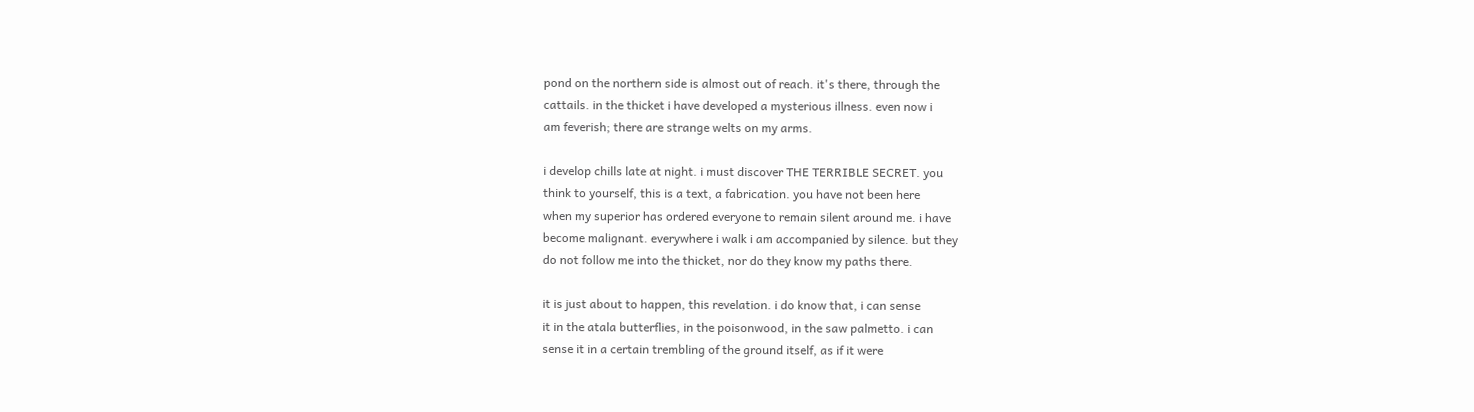pond on the northern side is almost out of reach. it's there, through the
cattails. in the thicket i have developed a mysterious illness. even now i
am feverish; there are strange welts on my arms.

i develop chills late at night. i must discover THE TERRIBLE SECRET. you
think to yourself, this is a text, a fabrication. you have not been here
when my superior has ordered everyone to remain silent around me. i have
become malignant. everywhere i walk i am accompanied by silence. but they
do not follow me into the thicket, nor do they know my paths there.

it is just about to happen, this revelation. i do know that, i can sense
it in the atala butterflies, in the poisonwood, in the saw palmetto. i can
sense it in a certain trembling of the ground itself, as if it were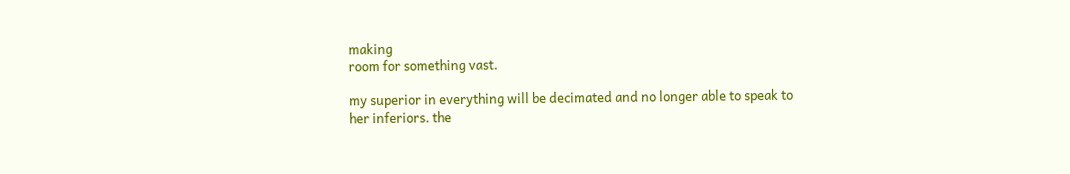making
room for something vast.

my superior in everything will be decimated and no longer able to speak to
her inferiors. the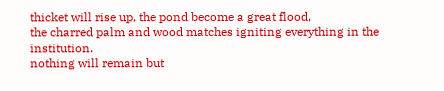thicket will rise up, the pond become a great flood,
the charred palm and wood matches igniting everything in the institution.
nothing will remain but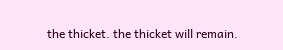the thicket. the thicket will remain.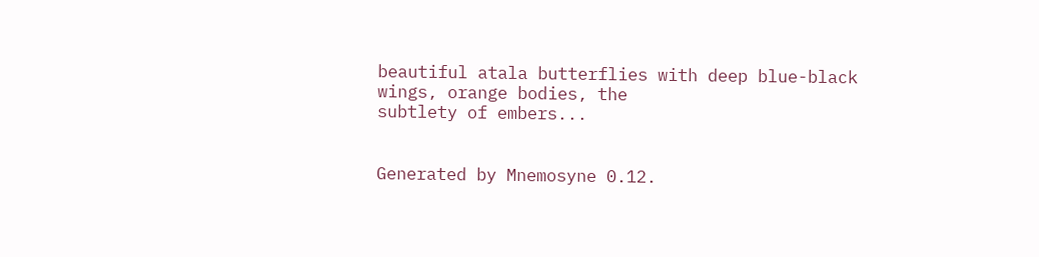beautiful atala butterflies with deep blue-black wings, orange bodies, the
subtlety of embers...


Generated by Mnemosyne 0.12.